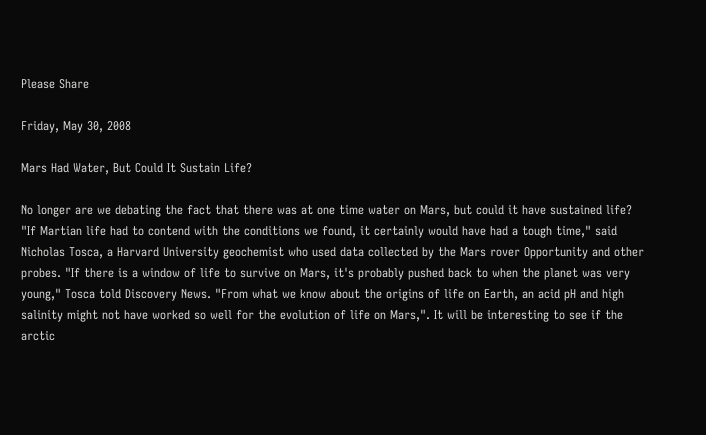Please Share

Friday, May 30, 2008

Mars Had Water, But Could It Sustain Life?

No longer are we debating the fact that there was at one time water on Mars, but could it have sustained life? "If Martian life had to contend with the conditions we found, it certainly would have had a tough time," said Nicholas Tosca, a Harvard University geochemist who used data collected by the Mars rover Opportunity and other probes. "If there is a window of life to survive on Mars, it's probably pushed back to when the planet was very young," Tosca told Discovery News. "From what we know about the origins of life on Earth, an acid pH and high salinity might not have worked so well for the evolution of life on Mars,". It will be interesting to see if the arctic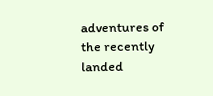adventures of the recently landed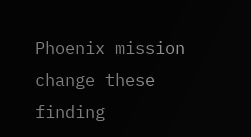Phoenix mission change these finding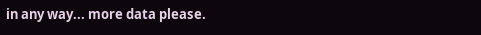in any way... more data please.